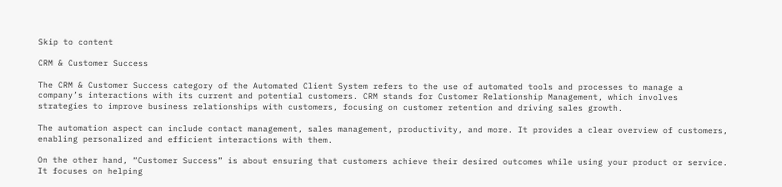Skip to content

CRM & Customer Success

The CRM & Customer Success category of the Automated Client System refers to the use of automated tools and processes to manage a company’s interactions with its current and potential customers. CRM stands for Customer Relationship Management, which involves strategies to improve business relationships with customers, focusing on customer retention and driving sales growth.

The automation aspect can include contact management, sales management, productivity, and more. It provides a clear overview of customers, enabling personalized and efficient interactions with them.

On the other hand, “Customer Success” is about ensuring that customers achieve their desired outcomes while using your product or service. It focuses on helping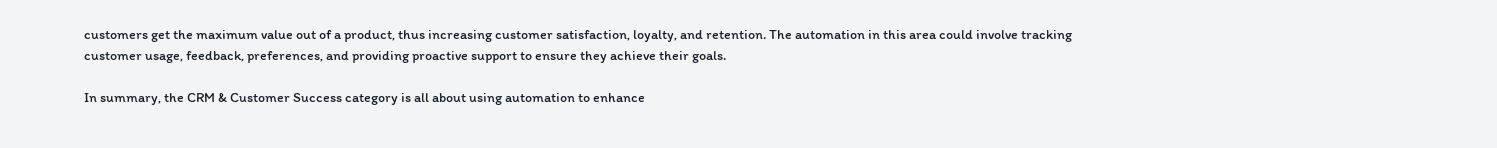customers get the maximum value out of a product, thus increasing customer satisfaction, loyalty, and retention. The automation in this area could involve tracking customer usage, feedback, preferences, and providing proactive support to ensure they achieve their goals.

In summary, the CRM & Customer Success category is all about using automation to enhance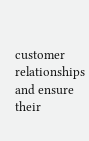customer relationships and ensure their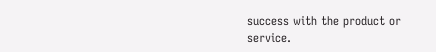success with the product or service.